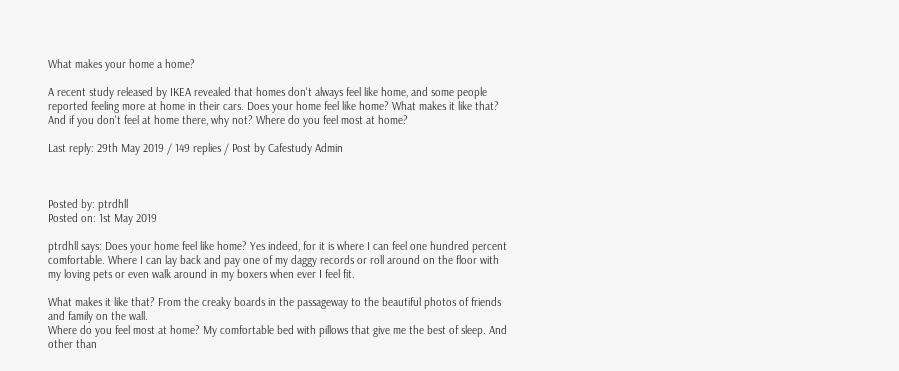What makes your home a home?

A recent study released by IKEA revealed that homes don't always feel like home, and some people reported feeling more at home in their cars. Does your home feel like home? What makes it like that? And if you don't feel at home there, why not? Where do you feel most at home?

Last reply: 29th May 2019 / 149 replies / Post by Cafestudy Admin



Posted by: ptrdhll
Posted on: 1st May 2019

ptrdhll says: Does your home feel like home? Yes indeed, for it is where I can feel one hundred percent comfortable. Where I can lay back and pay one of my daggy records or roll around on the floor with my loving pets or even walk around in my boxers when ever I feel fit.

What makes it like that? From the creaky boards in the passageway to the beautiful photos of friends and family on the wall.
Where do you feel most at home? My comfortable bed with pillows that give me the best of sleep. And other than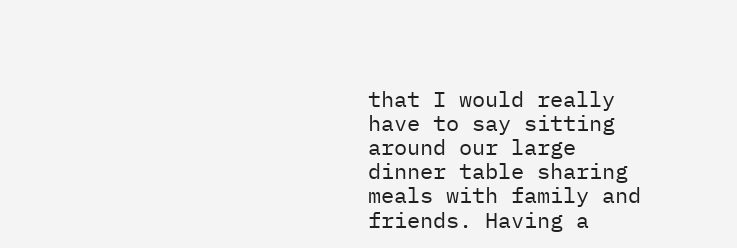that I would really have to say sitting around our large dinner table sharing meals with family and friends. Having a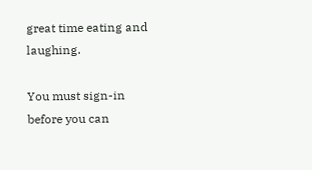great time eating and laughing.

You must sign-in before you can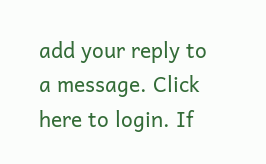add your reply to a message. Click here to login. If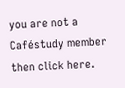you are not a Caféstudy member then click here.